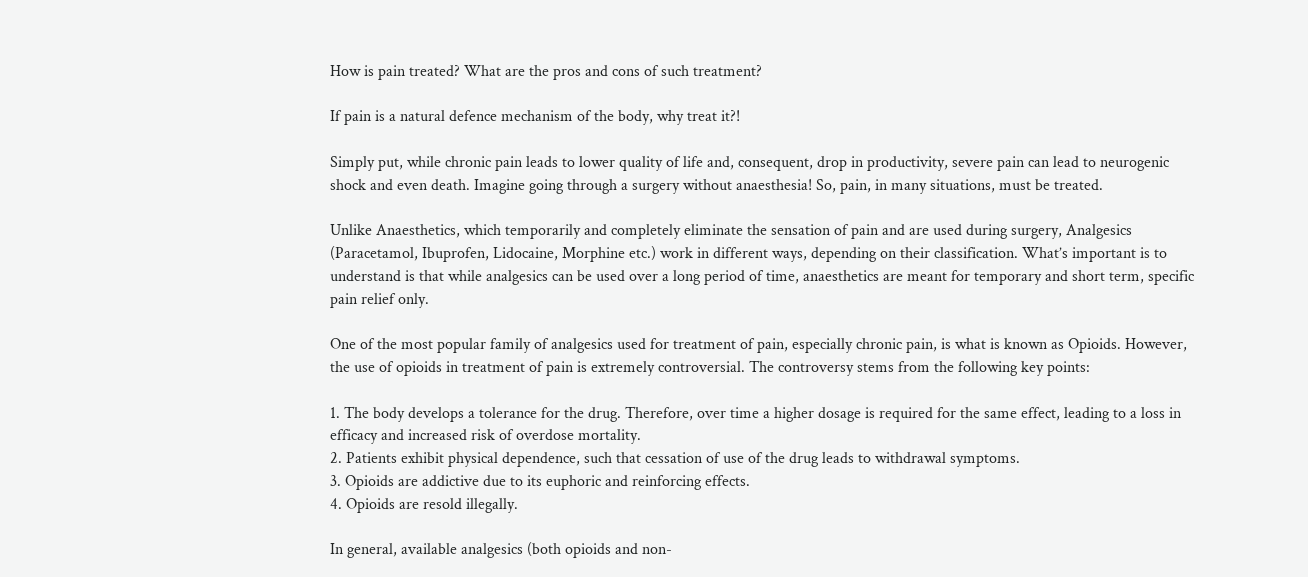How is pain treated? What are the pros and cons of such treatment?

If pain is a natural defence mechanism of the body, why treat it?!

Simply put, while chronic pain leads to lower quality of life and, consequent, drop in productivity, severe pain can lead to neurogenic shock and even death. Imagine going through a surgery without anaesthesia! So, pain, in many situations, must be treated.

Unlike Anaesthetics, which temporarily and completely eliminate the sensation of pain and are used during surgery, Analgesics (Paracetamol, Ibuprofen, Lidocaine, Morphine etc.) work in different ways, depending on their classification. What’s important is to understand is that while analgesics can be used over a long period of time, anaesthetics are meant for temporary and short term, specific pain relief only.

One of the most popular family of analgesics used for treatment of pain, especially chronic pain, is what is known as Opioids. However, the use of opioids in treatment of pain is extremely controversial. The controversy stems from the following key points:

1. The body develops a tolerance for the drug. Therefore, over time a higher dosage is required for the same effect, leading to a loss in efficacy and increased risk of overdose mortality.
2. Patients exhibit physical dependence, such that cessation of use of the drug leads to withdrawal symptoms.
3. Opioids are addictive due to its euphoric and reinforcing effects.
4. Opioids are resold illegally.

In general, available analgesics (both opioids and non-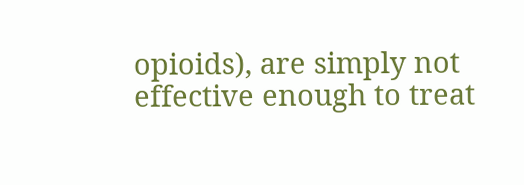opioids), are simply not effective enough to treat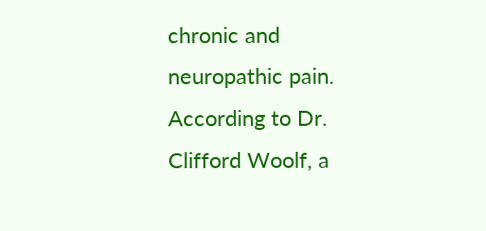chronic and neuropathic pain. According to Dr. Clifford Woolf, a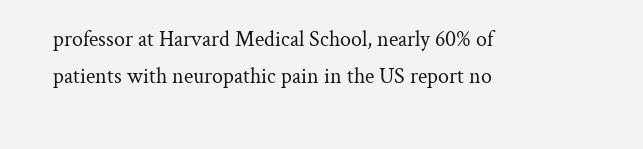professor at Harvard Medical School, nearly 60% of patients with neuropathic pain in the US report no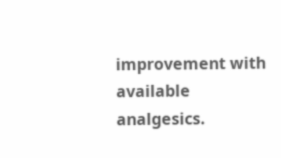improvement with available analgesics.